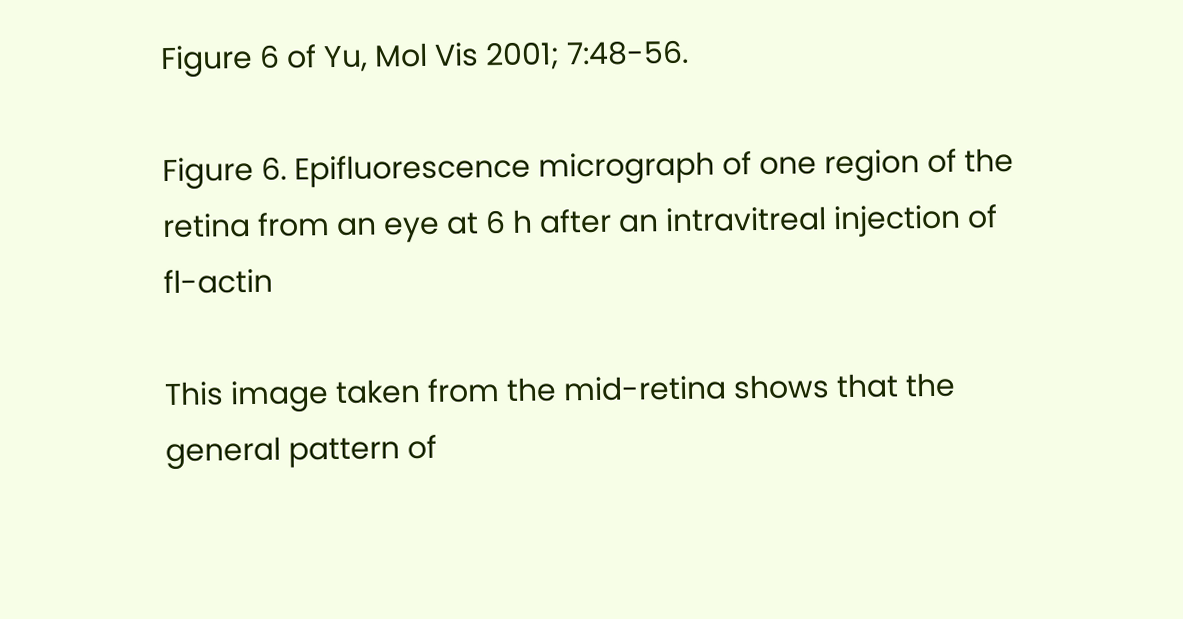Figure 6 of Yu, Mol Vis 2001; 7:48-56.

Figure 6. Epifluorescence micrograph of one region of the retina from an eye at 6 h after an intravitreal injection of fl-actin

This image taken from the mid-retina shows that the general pattern of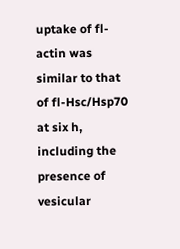uptake of fl-actin was similar to that of fl-Hsc/Hsp70 at six h, including the presence of vesicular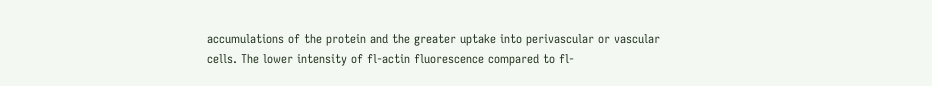accumulations of the protein and the greater uptake into perivascular or vascular cells. The lower intensity of fl-actin fluorescence compared to fl-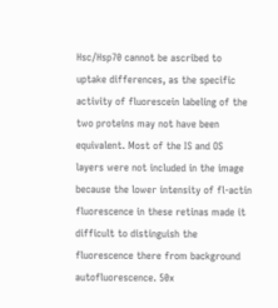Hsc/Hsp70 cannot be ascribed to uptake differences, as the specific activity of fluorescein labeling of the two proteins may not have been equivalent. Most of the IS and OS layers were not included in the image because the lower intensity of fl-actin fluorescence in these retinas made it difficult to distinguish the fluorescence there from background autofluorescence. 50x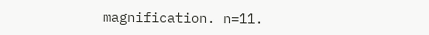magnification. n=11.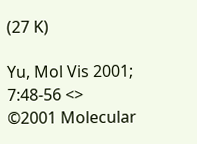(27 K)

Yu, Mol Vis 2001; 7:48-56 <>
©2001 Molecular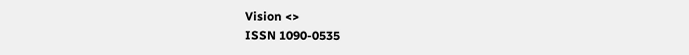Vision <>
ISSN 1090-0535